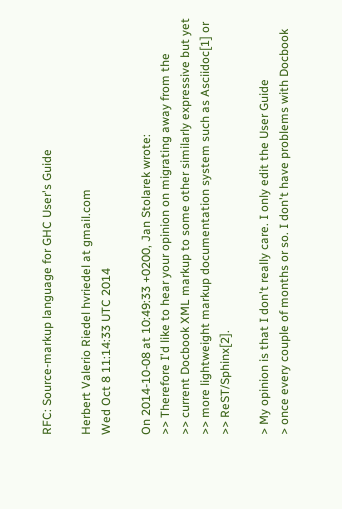RFC: Source-markup language for GHC User's Guide

Herbert Valerio Riedel hvriedel at gmail.com
Wed Oct 8 11:14:33 UTC 2014

On 2014-10-08 at 10:49:33 +0200, Jan Stolarek wrote:
>> Therefore I'd like to hear your opinion on migrating away from the
>> current Docbook XML markup to some other similarly expressive but yet
>> more lightweight markup documentation system such as Asciidoc[1] or
>> ReST/Sphinx[2].

> My opinion is that I don't really care. I only edit the User Guide
> once every couple of months or so. I don't have problems with Docbook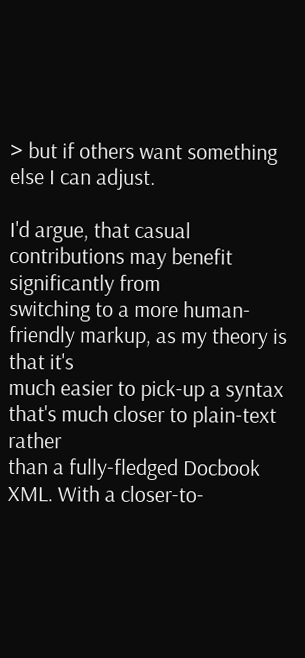> but if others want something else I can adjust.

I'd argue, that casual contributions may benefit significantly from
switching to a more human-friendly markup, as my theory is that it's
much easier to pick-up a syntax that's much closer to plain-text rather
than a fully-fledged Docbook XML. With a closer-to-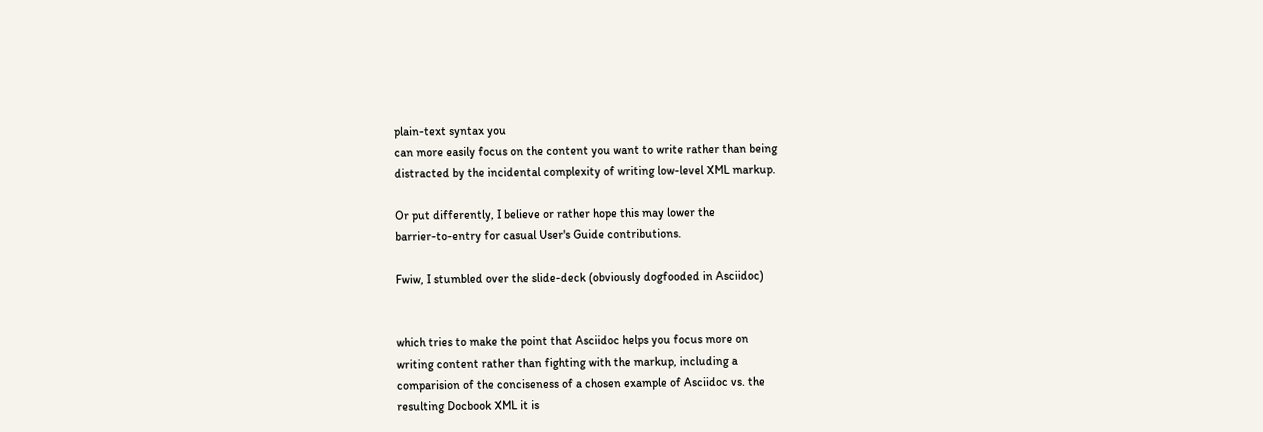plain-text syntax you
can more easily focus on the content you want to write rather than being
distracted by the incidental complexity of writing low-level XML markup.

Or put differently, I believe or rather hope this may lower the
barrier-to-entry for casual User's Guide contributions.

Fwiw, I stumbled over the slide-deck (obviously dogfooded in Asciidoc)


which tries to make the point that Asciidoc helps you focus more on
writing content rather than fighting with the markup, including a
comparision of the conciseness of a chosen example of Asciidoc vs. the
resulting Docbook XML it is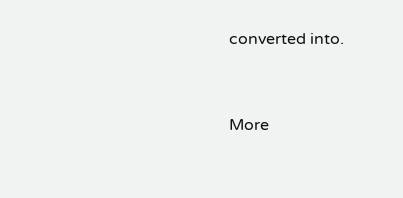converted into.


More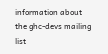information about the ghc-devs mailing list